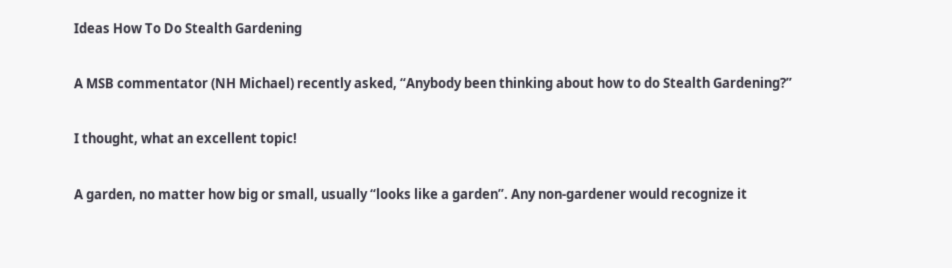Ideas How To Do Stealth Gardening

A MSB commentator (NH Michael) recently asked, “Anybody been thinking about how to do Stealth Gardening?”

I thought, what an excellent topic!

A garden, no matter how big or small, usually “looks like a garden”. Any non-gardener would recognize it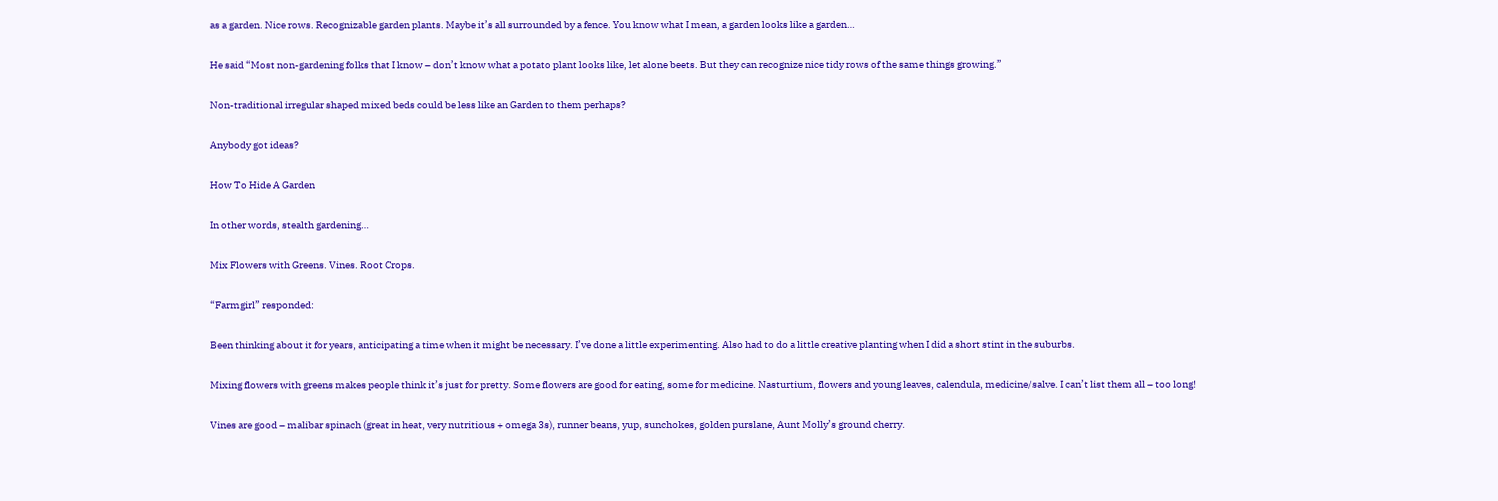as a garden. Nice rows. Recognizable garden plants. Maybe it’s all surrounded by a fence. You know what I mean, a garden looks like a garden…

He said “Most non-gardening folks that I know – don’t know what a potato plant looks like, let alone beets. But they can recognize nice tidy rows of the same things growing.”

Non-traditional irregular shaped mixed beds could be less like an Garden to them perhaps?

Anybody got ideas?

How To Hide A Garden

In other words, stealth gardening…

Mix Flowers with Greens. Vines. Root Crops.

“Farmgirl” responded:

Been thinking about it for years, anticipating a time when it might be necessary. I’ve done a little experimenting. Also had to do a little creative planting when I did a short stint in the suburbs.

Mixing flowers with greens makes people think it’s just for pretty. Some flowers are good for eating, some for medicine. Nasturtium, flowers and young leaves, calendula, medicine/salve. I can’t list them all – too long!

Vines are good – malibar spinach (great in heat, very nutritious + omega 3s), runner beans, yup, sunchokes, golden purslane, Aunt Molly’s ground cherry.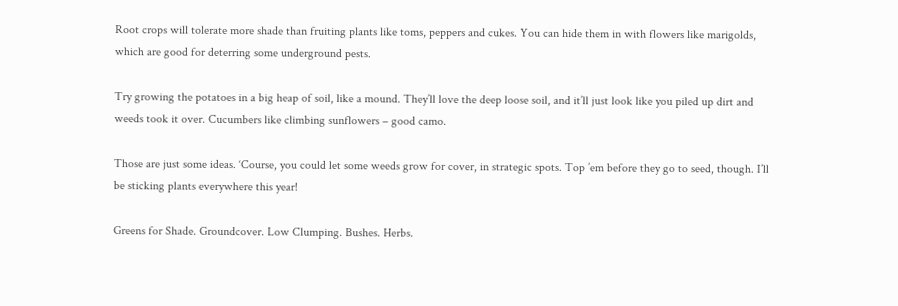Root crops will tolerate more shade than fruiting plants like toms, peppers and cukes. You can hide them in with flowers like marigolds, which are good for deterring some underground pests.

Try growing the potatoes in a big heap of soil, like a mound. They’ll love the deep loose soil, and it’ll just look like you piled up dirt and weeds took it over. Cucumbers like climbing sunflowers – good camo.

Those are just some ideas. ‘Course, you could let some weeds grow for cover, in strategic spots. Top ’em before they go to seed, though. I’ll be sticking plants everywhere this year!

Greens for Shade. Groundcover. Low Clumping. Bushes. Herbs.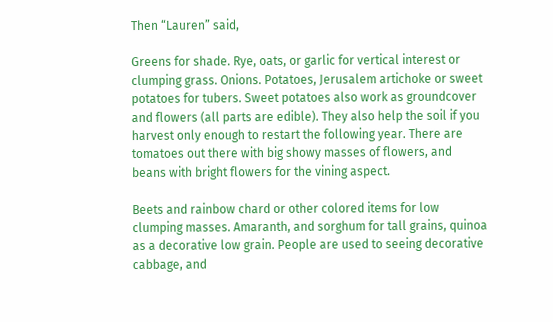Then “Lauren” said,

Greens for shade. Rye, oats, or garlic for vertical interest or clumping grass. Onions. Potatoes, Jerusalem artichoke or sweet potatoes for tubers. Sweet potatoes also work as groundcover and flowers (all parts are edible). They also help the soil if you harvest only enough to restart the following year. There are tomatoes out there with big showy masses of flowers, and beans with bright flowers for the vining aspect.

Beets and rainbow chard or other colored items for low clumping masses. Amaranth, and sorghum for tall grains, quinoa as a decorative low grain. People are used to seeing decorative cabbage, and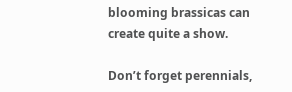blooming brassicas can create quite a show.

Don’t forget perennials,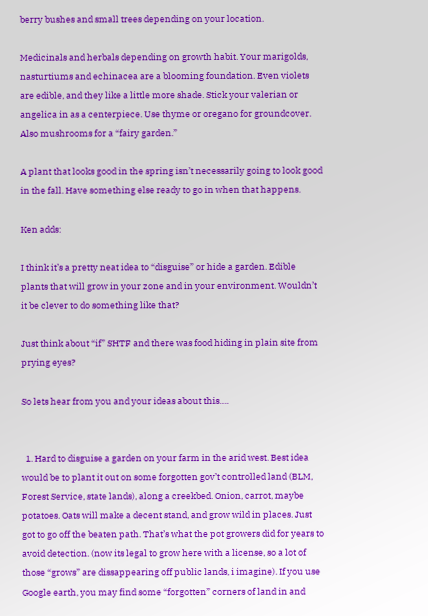berry bushes and small trees depending on your location.

Medicinals and herbals depending on growth habit. Your marigolds, nasturtiums and echinacea are a blooming foundation. Even violets are edible, and they like a little more shade. Stick your valerian or angelica in as a centerpiece. Use thyme or oregano for groundcover. Also mushrooms for a “fairy garden.”

A plant that looks good in the spring isn’t necessarily going to look good in the fall. Have something else ready to go in when that happens.

Ken adds:

I think it’s a pretty neat idea to “disguise” or hide a garden. Edible plants that will grow in your zone and in your environment. Wouldn’t it be clever to do something like that?

Just think about “if” SHTF and there was food hiding in plain site from prying eyes?

So lets hear from you and your ideas about this….


  1. Hard to disguise a garden on your farm in the arid west. Best idea would be to plant it out on some forgotten gov’t controlled land (BLM, Forest Service, state lands), along a creekbed. Onion, carrot, maybe potatoes. Oats will make a decent stand, and grow wild in places. Just got to go off the beaten path. That’s what the pot growers did for years to avoid detection. (now its legal to grow here with a license, so a lot of those “grows” are dissappearing off public lands, i imagine). If you use Google earth, you may find some “forgotten” corners of land in and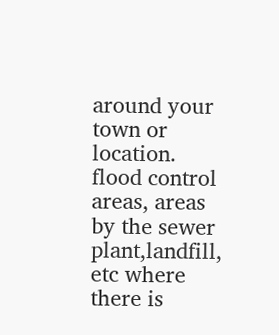around your town or location. flood control areas, areas by the sewer plant,landfill, etc where there is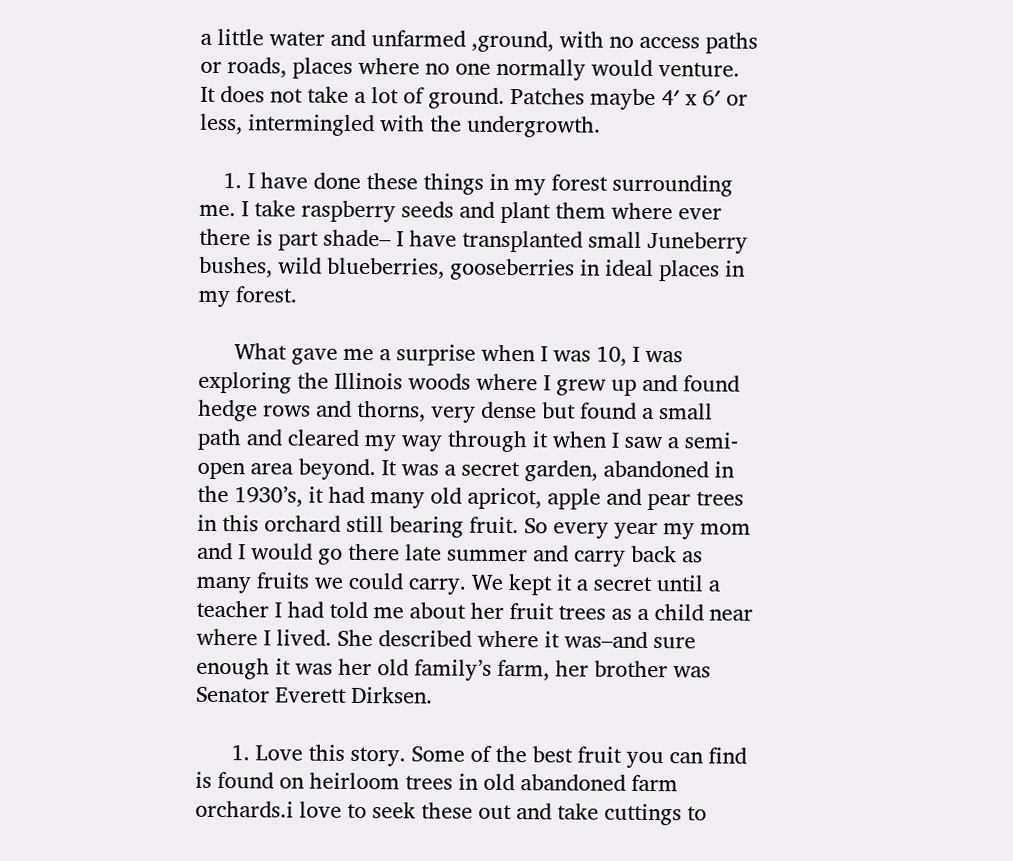a little water and unfarmed ,ground, with no access paths or roads, places where no one normally would venture. It does not take a lot of ground. Patches maybe 4′ x 6′ or less, intermingled with the undergrowth.

    1. I have done these things in my forest surrounding me. I take raspberry seeds and plant them where ever there is part shade– I have transplanted small Juneberry bushes, wild blueberries, gooseberries in ideal places in my forest.

      What gave me a surprise when I was 10, I was exploring the Illinois woods where I grew up and found hedge rows and thorns, very dense but found a small path and cleared my way through it when I saw a semi-open area beyond. It was a secret garden, abandoned in the 1930’s, it had many old apricot, apple and pear trees in this orchard still bearing fruit. So every year my mom and I would go there late summer and carry back as many fruits we could carry. We kept it a secret until a teacher I had told me about her fruit trees as a child near where I lived. She described where it was–and sure enough it was her old family’s farm, her brother was Senator Everett Dirksen.

      1. Love this story. Some of the best fruit you can find is found on heirloom trees in old abandoned farm orchards.i love to seek these out and take cuttings to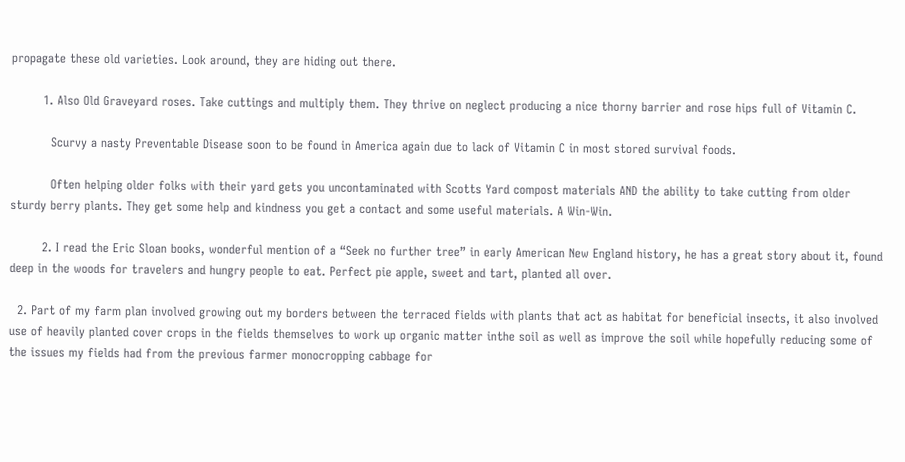propagate these old varieties. Look around, they are hiding out there.

        1. Also Old Graveyard roses. Take cuttings and multiply them. They thrive on neglect producing a nice thorny barrier and rose hips full of Vitamin C.

          Scurvy a nasty Preventable Disease soon to be found in America again due to lack of Vitamin C in most stored survival foods.

          Often helping older folks with their yard gets you uncontaminated with Scotts Yard compost materials AND the ability to take cutting from older sturdy berry plants. They get some help and kindness you get a contact and some useful materials. A Win-Win.

        2. I read the Eric Sloan books, wonderful mention of a “Seek no further tree” in early American New England history, he has a great story about it, found deep in the woods for travelers and hungry people to eat. Perfect pie apple, sweet and tart, planted all over.

  2. Part of my farm plan involved growing out my borders between the terraced fields with plants that act as habitat for beneficial insects, it also involved use of heavily planted cover crops in the fields themselves to work up organic matter inthe soil as well as improve the soil while hopefully reducing some of the issues my fields had from the previous farmer monocropping cabbage for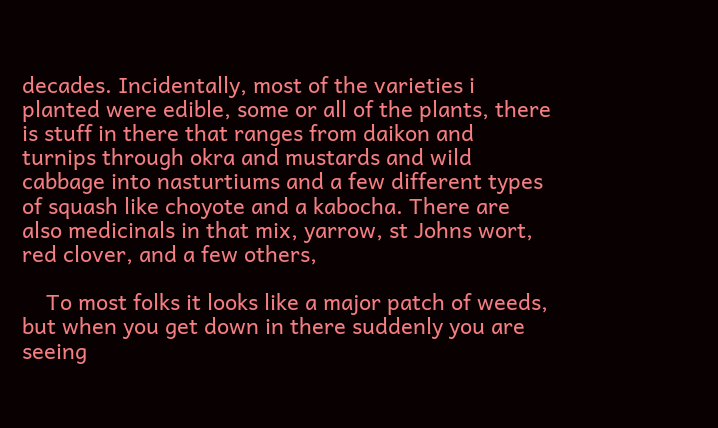decades. Incidentally, most of the varieties i planted were edible, some or all of the plants, there is stuff in there that ranges from daikon and turnips through okra and mustards and wild cabbage into nasturtiums and a few different types of squash like choyote and a kabocha. There are also medicinals in that mix, yarrow, st Johns wort, red clover, and a few others,

    To most folks it looks like a major patch of weeds, but when you get down in there suddenly you are seeing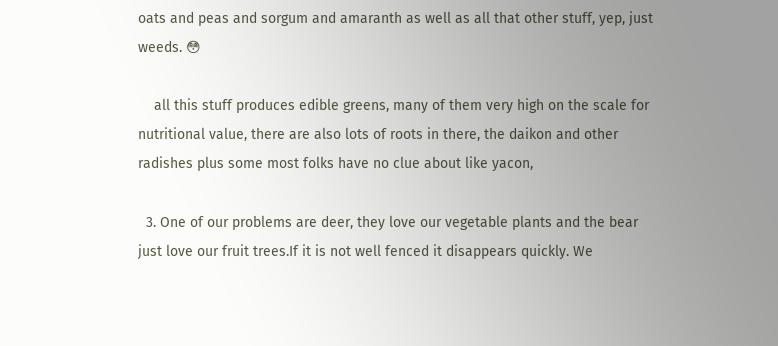oats and peas and sorgum and amaranth as well as all that other stuff, yep, just weeds. 😳

    all this stuff produces edible greens, many of them very high on the scale for nutritional value, there are also lots of roots in there, the daikon and other radishes plus some most folks have no clue about like yacon,

  3. One of our problems are deer, they love our vegetable plants and the bear just love our fruit trees.If it is not well fenced it disappears quickly. We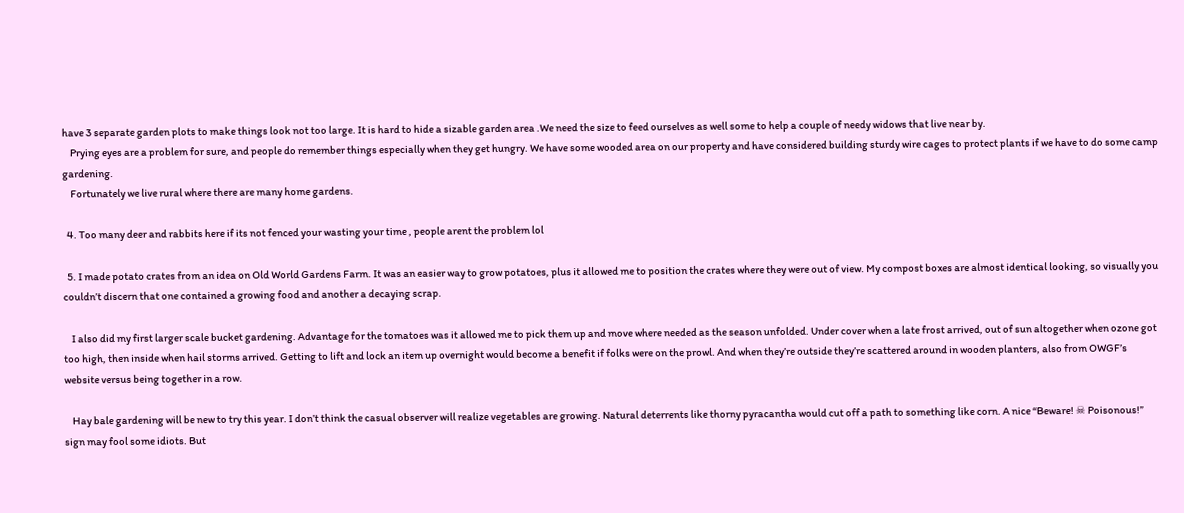have 3 separate garden plots to make things look not too large. It is hard to hide a sizable garden area .We need the size to feed ourselves as well some to help a couple of needy widows that live near by.
    Prying eyes are a problem for sure, and people do remember things especially when they get hungry. We have some wooded area on our property and have considered building sturdy wire cages to protect plants if we have to do some camp gardening.
    Fortunately we live rural where there are many home gardens.

  4. Too many deer and rabbits here if its not fenced your wasting your time , people arent the problem lol

  5. I made potato crates from an idea on Old World Gardens Farm. It was an easier way to grow potatoes, plus it allowed me to position the crates where they were out of view. My compost boxes are almost identical looking, so visually you couldn’t discern that one contained a growing food and another a decaying scrap.

    I also did my first larger scale bucket gardening. Advantage for the tomatoes was it allowed me to pick them up and move where needed as the season unfolded. Under cover when a late frost arrived, out of sun altogether when ozone got too high, then inside when hail storms arrived. Getting to lift and lock an item up overnight would become a benefit if folks were on the prowl. And when they’re outside they’re scattered around in wooden planters, also from OWGF’s website versus being together in a row.

    Hay bale gardening will be new to try this year. I don’t think the casual observer will realize vegetables are growing. Natural deterrents like thorny pyracantha would cut off a path to something like corn. A nice “Beware! ☠ Poisonous!” sign may fool some idiots. But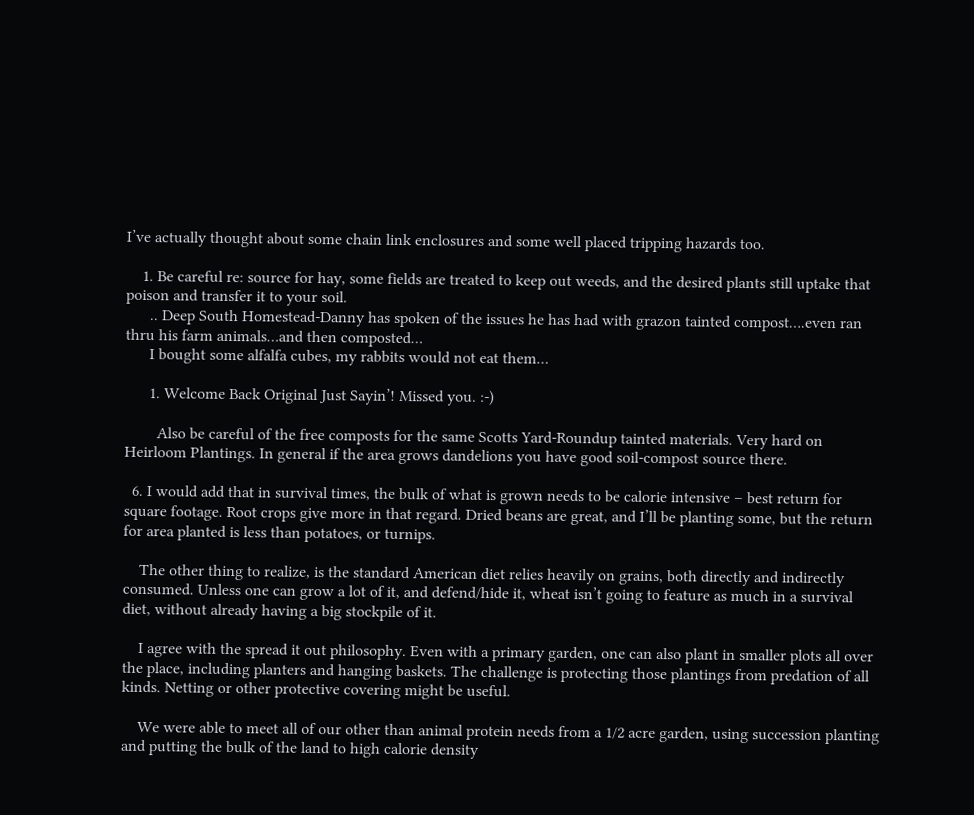I’ve actually thought about some chain link enclosures and some well placed tripping hazards too.

    1. Be careful re: source for hay, some fields are treated to keep out weeds, and the desired plants still uptake that poison and transfer it to your soil.
      .. Deep South Homestead-Danny has spoken of the issues he has had with grazon tainted compost….even ran thru his farm animals…and then composted…
      I bought some alfalfa cubes, my rabbits would not eat them…

      1. Welcome Back Original Just Sayin’! Missed you. :-)

        Also be careful of the free composts for the same Scotts Yard-Roundup tainted materials. Very hard on Heirloom Plantings. In general if the area grows dandelions you have good soil-compost source there.

  6. I would add that in survival times, the bulk of what is grown needs to be calorie intensive – best return for square footage. Root crops give more in that regard. Dried beans are great, and I’ll be planting some, but the return for area planted is less than potatoes, or turnips.

    The other thing to realize, is the standard American diet relies heavily on grains, both directly and indirectly consumed. Unless one can grow a lot of it, and defend/hide it, wheat isn’t going to feature as much in a survival diet, without already having a big stockpile of it.

    I agree with the spread it out philosophy. Even with a primary garden, one can also plant in smaller plots all over the place, including planters and hanging baskets. The challenge is protecting those plantings from predation of all kinds. Netting or other protective covering might be useful.

    We were able to meet all of our other than animal protein needs from a 1/2 acre garden, using succession planting and putting the bulk of the land to high calorie density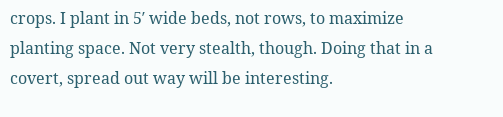crops. I plant in 5′ wide beds, not rows, to maximize planting space. Not very stealth, though. Doing that in a covert, spread out way will be interesting.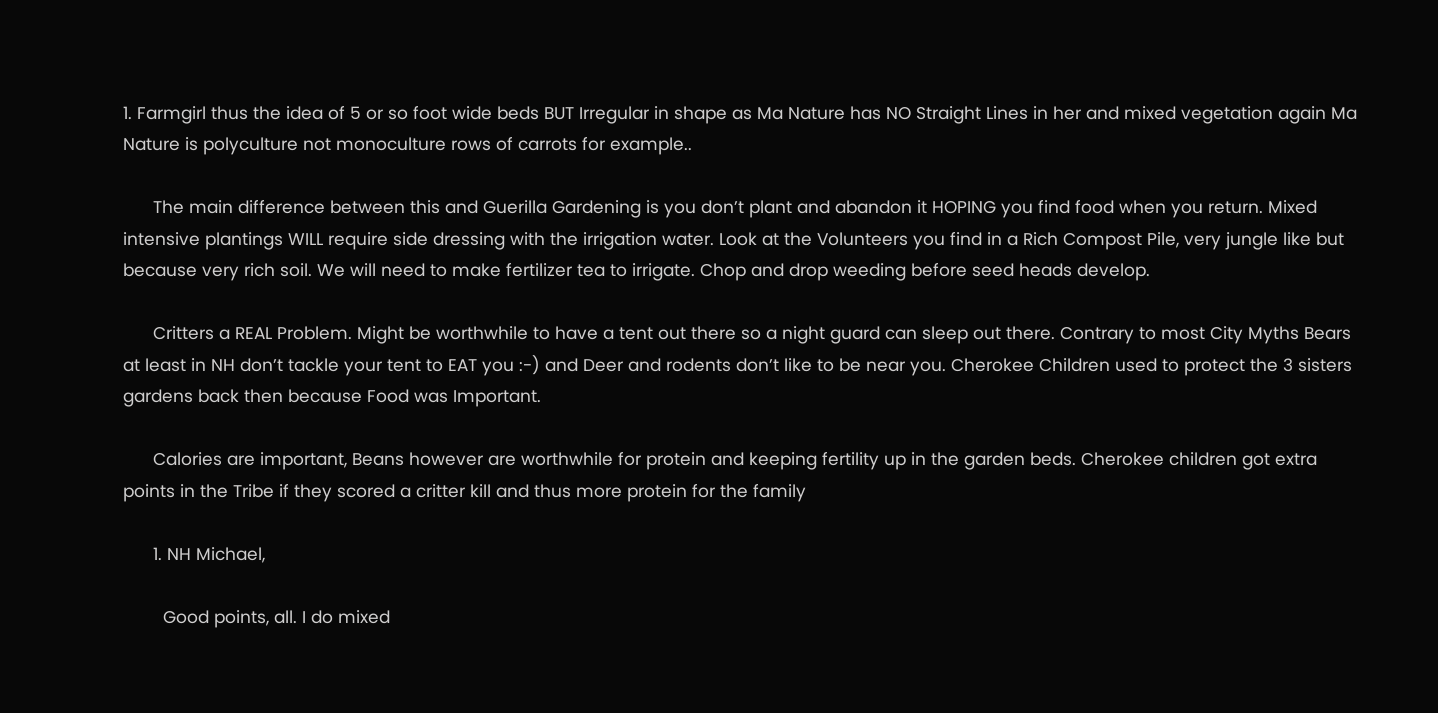1. Farmgirl thus the idea of 5 or so foot wide beds BUT Irregular in shape as Ma Nature has NO Straight Lines in her and mixed vegetation again Ma Nature is polyculture not monoculture rows of carrots for example..

      The main difference between this and Guerilla Gardening is you don’t plant and abandon it HOPING you find food when you return. Mixed intensive plantings WILL require side dressing with the irrigation water. Look at the Volunteers you find in a Rich Compost Pile, very jungle like but because very rich soil. We will need to make fertilizer tea to irrigate. Chop and drop weeding before seed heads develop.

      Critters a REAL Problem. Might be worthwhile to have a tent out there so a night guard can sleep out there. Contrary to most City Myths Bears at least in NH don’t tackle your tent to EAT you :-) and Deer and rodents don’t like to be near you. Cherokee Children used to protect the 3 sisters gardens back then because Food was Important.

      Calories are important, Beans however are worthwhile for protein and keeping fertility up in the garden beds. Cherokee children got extra points in the Tribe if they scored a critter kill and thus more protein for the family

      1. NH Michael,

        Good points, all. I do mixed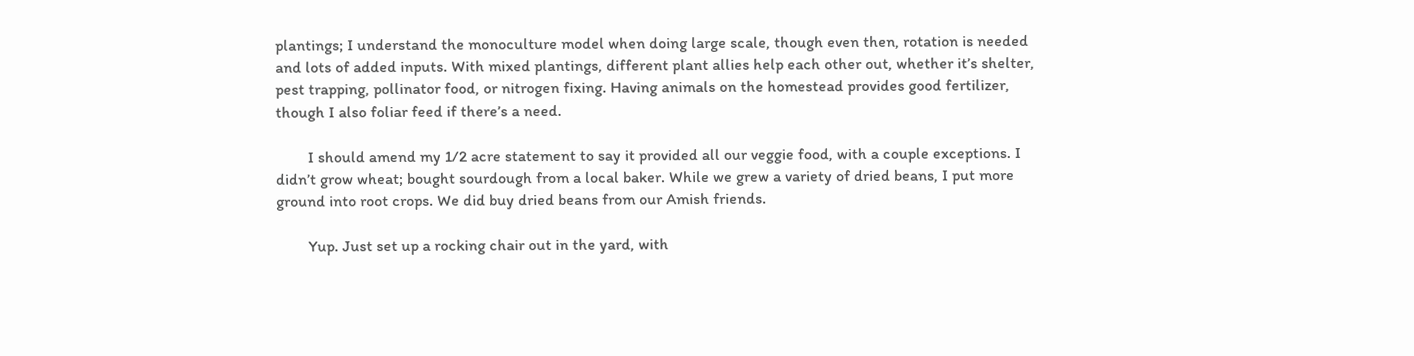plantings; I understand the monoculture model when doing large scale, though even then, rotation is needed and lots of added inputs. With mixed plantings, different plant allies help each other out, whether it’s shelter, pest trapping, pollinator food, or nitrogen fixing. Having animals on the homestead provides good fertilizer, though I also foliar feed if there’s a need.

        I should amend my 1/2 acre statement to say it provided all our veggie food, with a couple exceptions. I didn’t grow wheat; bought sourdough from a local baker. While we grew a variety of dried beans, I put more ground into root crops. We did buy dried beans from our Amish friends.

        Yup. Just set up a rocking chair out in the yard, with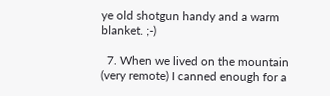ye old shotgun handy and a warm blanket. ;-)

  7. When we lived on the mountain (very remote) I canned enough for a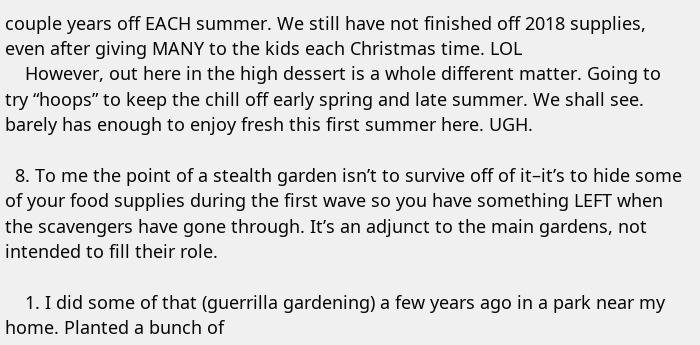couple years off EACH summer. We still have not finished off 2018 supplies, even after giving MANY to the kids each Christmas time. LOL
    However, out here in the high dessert is a whole different matter. Going to try “hoops” to keep the chill off early spring and late summer. We shall see. barely has enough to enjoy fresh this first summer here. UGH.

  8. To me the point of a stealth garden isn’t to survive off of it–it’s to hide some of your food supplies during the first wave so you have something LEFT when the scavengers have gone through. It’s an adjunct to the main gardens, not intended to fill their role.

    1. I did some of that (guerrilla gardening) a few years ago in a park near my home. Planted a bunch of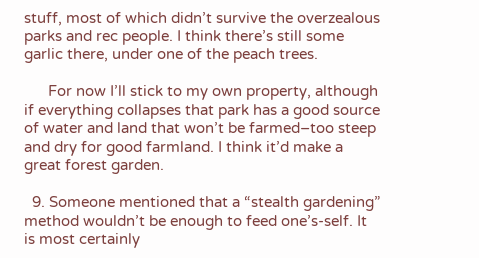stuff, most of which didn’t survive the overzealous parks and rec people. I think there’s still some garlic there, under one of the peach trees.

      For now I’ll stick to my own property, although if everything collapses that park has a good source of water and land that won’t be farmed–too steep and dry for good farmland. I think it’d make a great forest garden.

  9. Someone mentioned that a “stealth gardening” method wouldn’t be enough to feed one’s-self. It is most certainly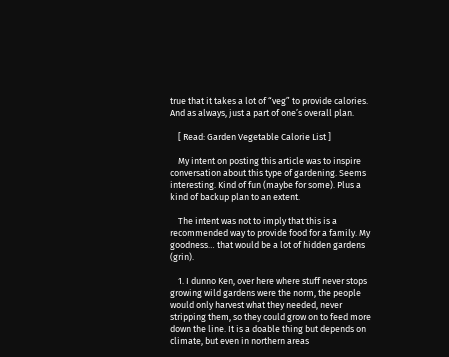true that it takes a lot of “veg” to provide calories. And as always, just a part of one’s overall plan.

    [ Read: Garden Vegetable Calorie List ]

    My intent on posting this article was to inspire conversation about this type of gardening. Seems interesting. Kind of fun (maybe for some). Plus a kind of backup plan to an extent.

    The intent was not to imply that this is a recommended way to provide food for a family. My goodness… that would be a lot of hidden gardens (grin).

    1. I dunno Ken, over here where stuff never stops growing wild gardens were the norm, the people would only harvest what they needed, never stripping them, so they could grow on to feed more down the line. It is a doable thing but depends on climate, but even in northern areas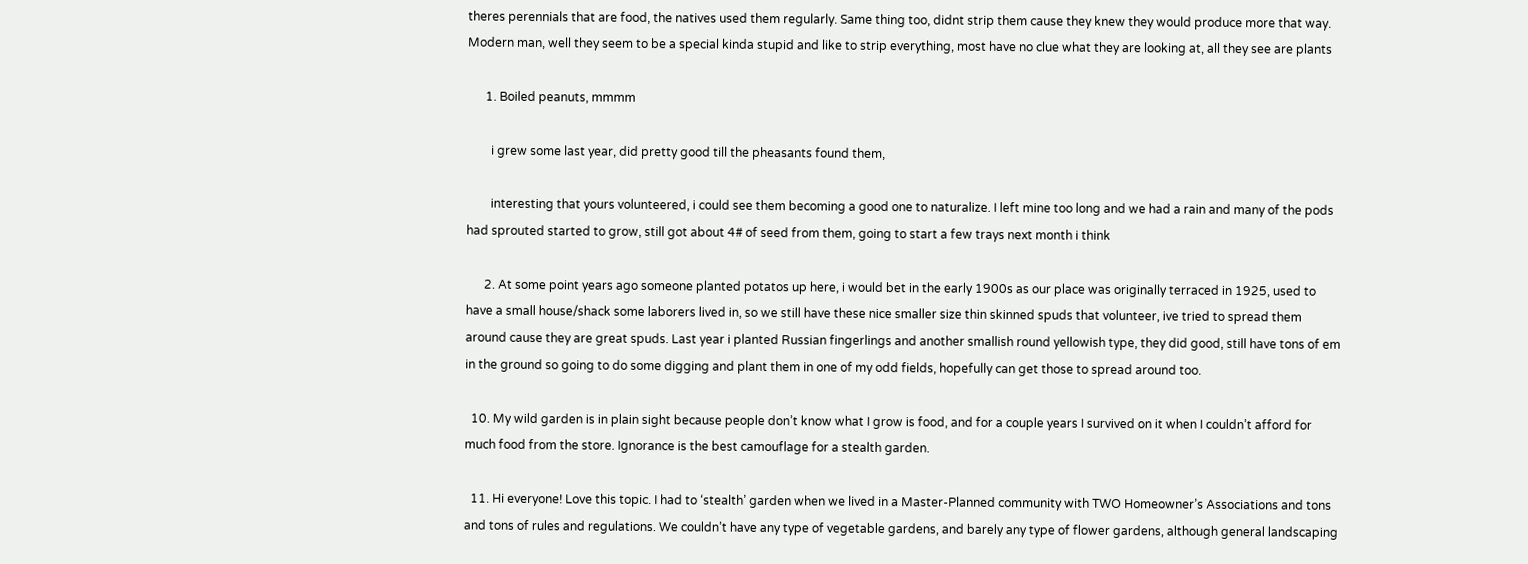theres perennials that are food, the natives used them regularly. Same thing too, didnt strip them cause they knew they would produce more that way. Modern man, well they seem to be a special kinda stupid and like to strip everything, most have no clue what they are looking at, all they see are plants

      1. Boiled peanuts, mmmm

        i grew some last year, did pretty good till the pheasants found them,

        interesting that yours volunteered, i could see them becoming a good one to naturalize. I left mine too long and we had a rain and many of the pods had sprouted started to grow, still got about 4# of seed from them, going to start a few trays next month i think

      2. At some point years ago someone planted potatos up here, i would bet in the early 1900s as our place was originally terraced in 1925, used to have a small house/shack some laborers lived in, so we still have these nice smaller size thin skinned spuds that volunteer, ive tried to spread them around cause they are great spuds. Last year i planted Russian fingerlings and another smallish round yellowish type, they did good, still have tons of em in the ground so going to do some digging and plant them in one of my odd fields, hopefully can get those to spread around too.

  10. My wild garden is in plain sight because people don’t know what I grow is food, and for a couple years I survived on it when I couldn’t afford for much food from the store. Ignorance is the best camouflage for a stealth garden.

  11. Hi everyone! Love this topic. I had to ‘stealth’ garden when we lived in a Master-Planned community with TWO Homeowner’s Associations and tons and tons of rules and regulations. We couldn’t have any type of vegetable gardens, and barely any type of flower gardens, although general landscaping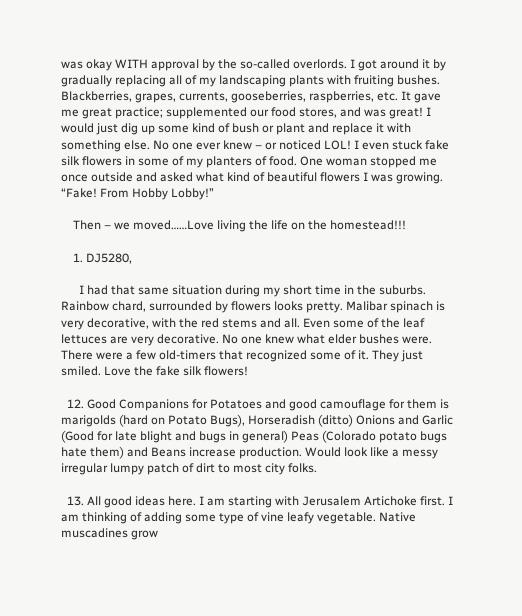was okay WITH approval by the so-called overlords. I got around it by gradually replacing all of my landscaping plants with fruiting bushes. Blackberries, grapes, currents, gooseberries, raspberries, etc. It gave me great practice; supplemented our food stores, and was great! I would just dig up some kind of bush or plant and replace it with something else. No one ever knew – or noticed LOL! I even stuck fake silk flowers in some of my planters of food. One woman stopped me once outside and asked what kind of beautiful flowers I was growing. “Fake! From Hobby Lobby!”

    Then – we moved……Love living the life on the homestead!!!

    1. DJ5280,

      I had that same situation during my short time in the suburbs. Rainbow chard, surrounded by flowers looks pretty. Malibar spinach is very decorative, with the red stems and all. Even some of the leaf lettuces are very decorative. No one knew what elder bushes were. There were a few old-timers that recognized some of it. They just smiled. Love the fake silk flowers!

  12. Good Companions for Potatoes and good camouflage for them is marigolds (hard on Potato Bugs), Horseradish (ditto) Onions and Garlic (Good for late blight and bugs in general) Peas (Colorado potato bugs hate them) and Beans increase production. Would look like a messy irregular lumpy patch of dirt to most city folks.

  13. All good ideas here. I am starting with Jerusalem Artichoke first. I am thinking of adding some type of vine leafy vegetable. Native muscadines grow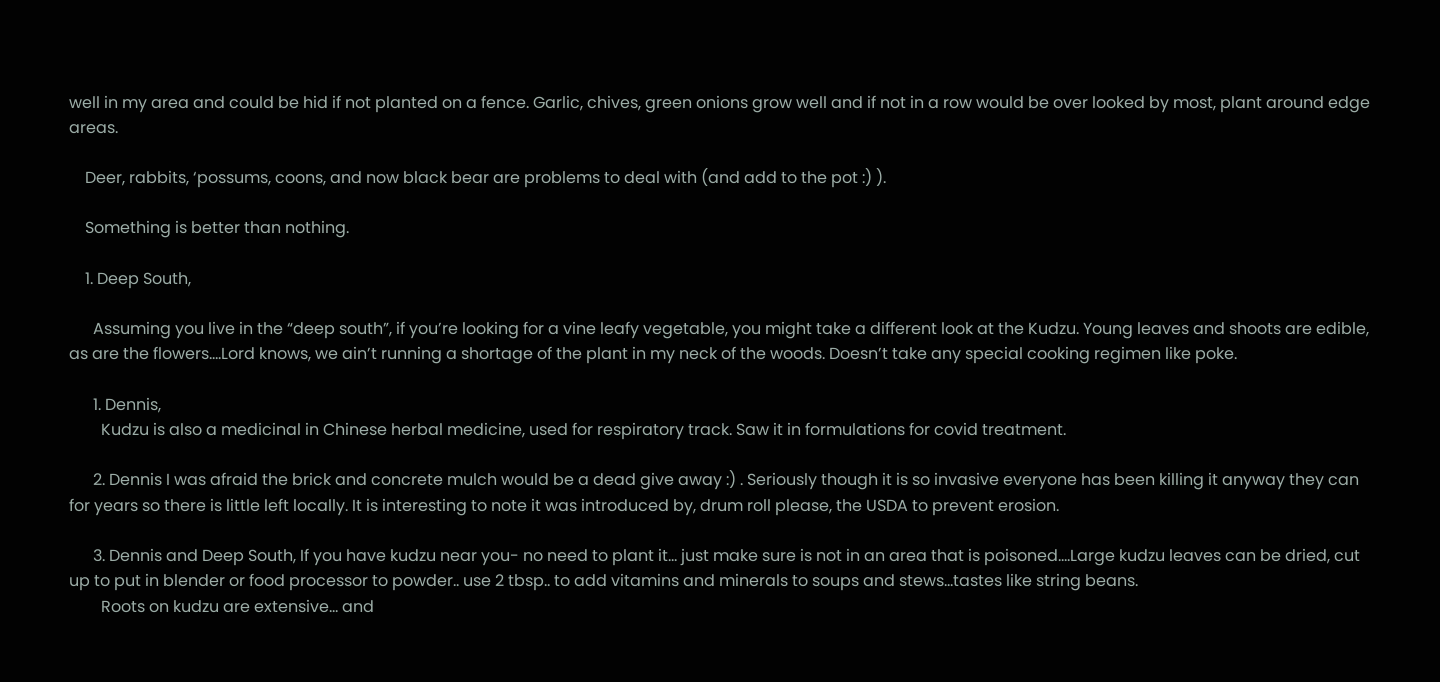well in my area and could be hid if not planted on a fence. Garlic, chives, green onions grow well and if not in a row would be over looked by most, plant around edge areas.

    Deer, rabbits, ‘possums, coons, and now black bear are problems to deal with (and add to the pot :) ).

    Something is better than nothing.

    1. Deep South,

      Assuming you live in the “deep south”, if you’re looking for a vine leafy vegetable, you might take a different look at the Kudzu. Young leaves and shoots are edible, as are the flowers….Lord knows, we ain’t running a shortage of the plant in my neck of the woods. Doesn’t take any special cooking regimen like poke.

      1. Dennis,
        Kudzu is also a medicinal in Chinese herbal medicine, used for respiratory track. Saw it in formulations for covid treatment.

      2. Dennis I was afraid the brick and concrete mulch would be a dead give away :) . Seriously though it is so invasive everyone has been killing it anyway they can for years so there is little left locally. It is interesting to note it was introduced by, drum roll please, the USDA to prevent erosion.

      3. Dennis and Deep South, If you have kudzu near you- no need to plant it… just make sure is not in an area that is poisoned….Large kudzu leaves can be dried, cut up to put in blender or food processor to powder.. use 2 tbsp.. to add vitamins and minerals to soups and stews…tastes like string beans.
        Roots on kudzu are extensive… and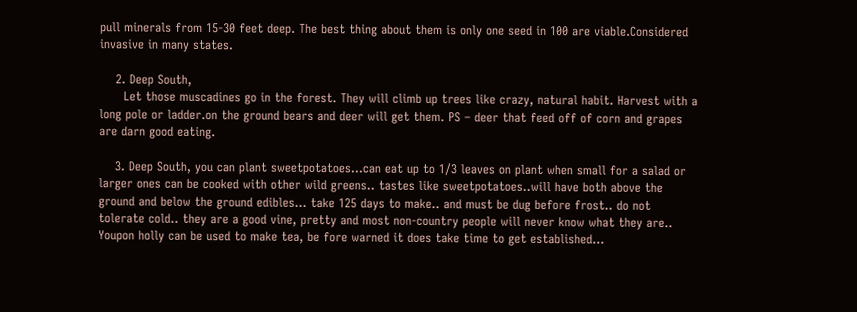pull minerals from 15-30 feet deep. The best thing about them is only one seed in 100 are viable.Considered invasive in many states.

    2. Deep South,
      Let those muscadines go in the forest. They will climb up trees like crazy, natural habit. Harvest with a long pole or ladder.on the ground bears and deer will get them. PS – deer that feed off of corn and grapes are darn good eating.

    3. Deep South, you can plant sweetpotatoes…can eat up to 1/3 leaves on plant when small for a salad or larger ones can be cooked with other wild greens.. tastes like sweetpotatoes..will have both above the ground and below the ground edibles… take 125 days to make.. and must be dug before frost.. do not tolerate cold.. they are a good vine, pretty and most non-country people will never know what they are.. Youpon holly can be used to make tea, be fore warned it does take time to get established…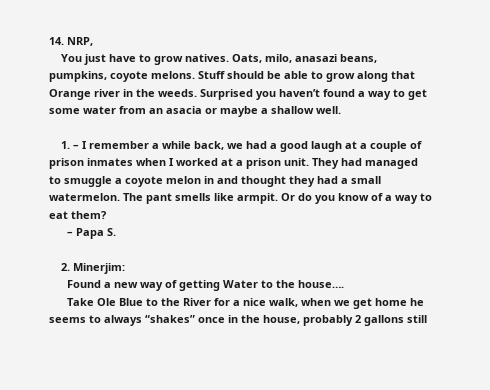14. NRP,
    You just have to grow natives. Oats, milo, anasazi beans, pumpkins, coyote melons. Stuff should be able to grow along that Orange river in the weeds. Surprised you haven’t found a way to get some water from an asacia or maybe a shallow well.

    1. – I remember a while back, we had a good laugh at a couple of prison inmates when I worked at a prison unit. They had managed to smuggle a coyote melon in and thought they had a small watermelon. The pant smells like armpit. Or do you know of a way to eat them?
      – Papa S.

    2. Minerjim:
      Found a new way of getting Water to the house….
      Take Ole Blue to the River for a nice walk, when we get home he seems to always “shakes” once in the house, probably 2 gallons still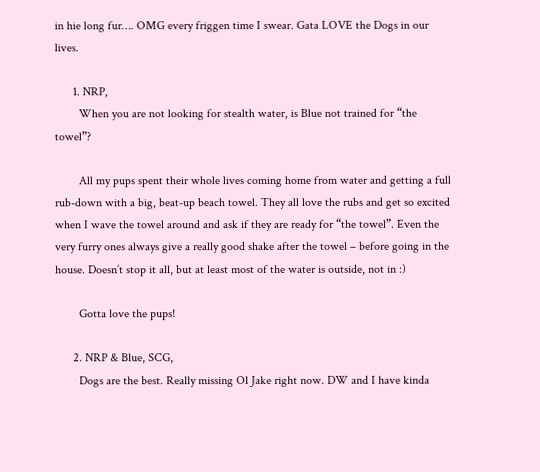in hie long fur…. OMG every friggen time I swear. Gata LOVE the Dogs in our lives.

      1. NRP,
        When you are not looking for stealth water, is Blue not trained for “the towel”?

        All my pups spent their whole lives coming home from water and getting a full rub-down with a big, beat-up beach towel. They all love the rubs and get so excited when I wave the towel around and ask if they are ready for “the towel”. Even the very furry ones always give a really good shake after the towel – before going in the house. Doesn’t stop it all, but at least most of the water is outside, not in :)

        Gotta love the pups!

      2. NRP & Blue, SCG,
        Dogs are the best. Really missing Ol Jake right now. DW and I have kinda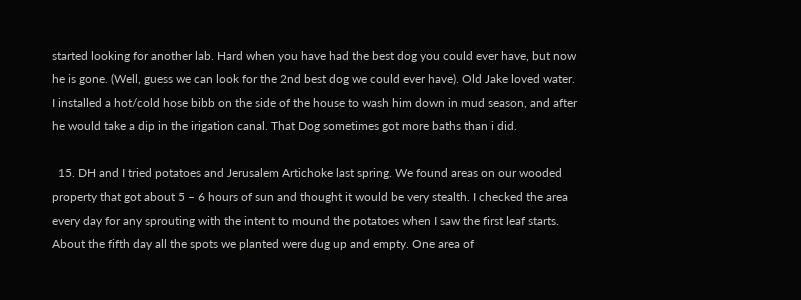started looking for another lab. Hard when you have had the best dog you could ever have, but now he is gone. (Well, guess we can look for the 2nd best dog we could ever have). Old Jake loved water. I installed a hot/cold hose bibb on the side of the house to wash him down in mud season, and after he would take a dip in the irigation canal. That Dog sometimes got more baths than i did.

  15. DH and I tried potatoes and Jerusalem Artichoke last spring. We found areas on our wooded property that got about 5 – 6 hours of sun and thought it would be very stealth. I checked the area every day for any sprouting with the intent to mound the potatoes when I saw the first leaf starts. About the fifth day all the spots we planted were dug up and empty. One area of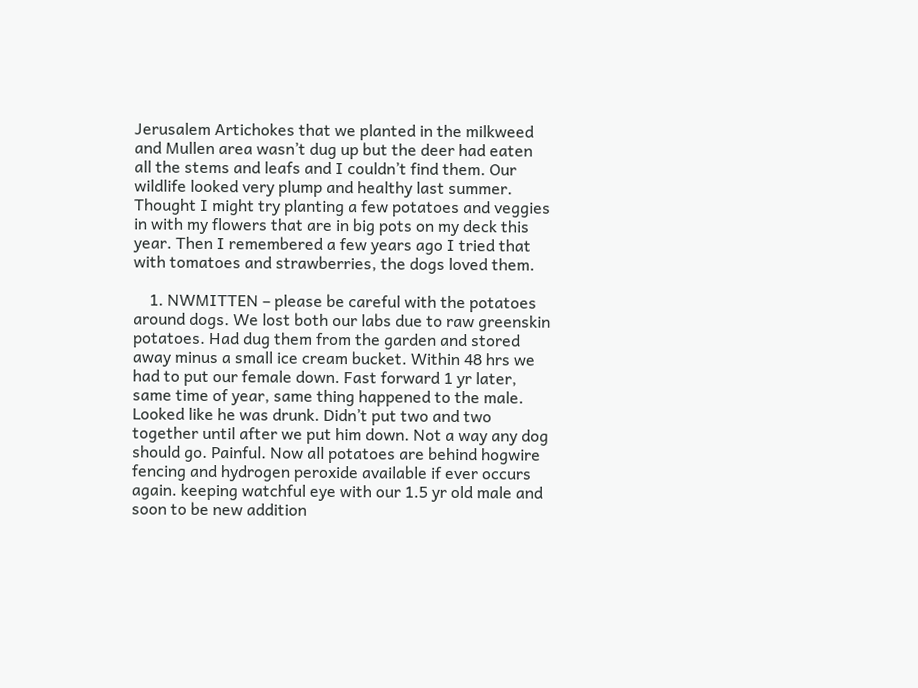Jerusalem Artichokes that we planted in the milkweed and Mullen area wasn’t dug up but the deer had eaten all the stems and leafs and I couldn’t find them. Our wildlife looked very plump and healthy last summer. Thought I might try planting a few potatoes and veggies in with my flowers that are in big pots on my deck this year. Then I remembered a few years ago I tried that with tomatoes and strawberries, the dogs loved them.

    1. NWMITTEN – please be careful with the potatoes around dogs. We lost both our labs due to raw greenskin potatoes. Had dug them from the garden and stored away minus a small ice cream bucket. Within 48 hrs we had to put our female down. Fast forward 1 yr later, same time of year, same thing happened to the male. Looked like he was drunk. Didn’t put two and two together until after we put him down. Not a way any dog should go. Painful. Now all potatoes are behind hogwire fencing and hydrogen peroxide available if ever occurs again. keeping watchful eye with our 1.5 yr old male and soon to be new addition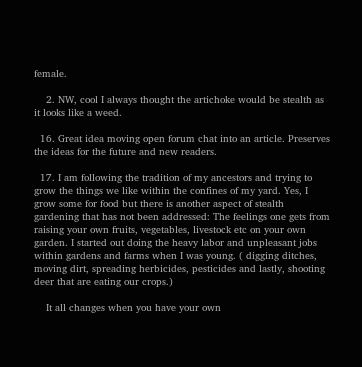female.

    2. NW, cool I always thought the artichoke would be stealth as it looks like a weed.

  16. Great idea moving open forum chat into an article. Preserves the ideas for the future and new readers.

  17. I am following the tradition of my ancestors and trying to grow the things we like within the confines of my yard. Yes, I grow some for food but there is another aspect of stealth gardening that has not been addressed: The feelings one gets from raising your own fruits, vegetables, livestock etc on your own garden. I started out doing the heavy labor and unpleasant jobs within gardens and farms when I was young. ( digging ditches, moving dirt, spreading herbicides, pesticides and lastly, shooting deer that are eating our crops.)

    It all changes when you have your own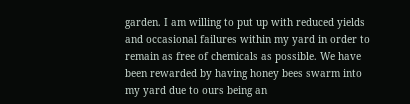garden. I am willing to put up with reduced yields and occasional failures within my yard in order to remain as free of chemicals as possible. We have been rewarded by having honey bees swarm into my yard due to ours being an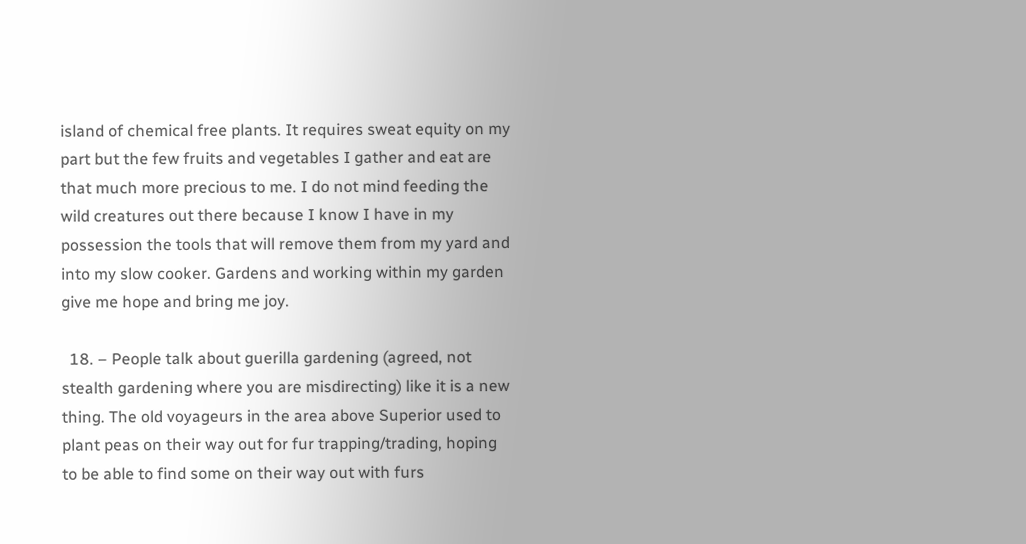island of chemical free plants. It requires sweat equity on my part but the few fruits and vegetables I gather and eat are that much more precious to me. I do not mind feeding the wild creatures out there because I know I have in my possession the tools that will remove them from my yard and into my slow cooker. Gardens and working within my garden give me hope and bring me joy.

  18. – People talk about guerilla gardening (agreed, not stealth gardening where you are misdirecting) like it is a new thing. The old voyageurs in the area above Superior used to plant peas on their way out for fur trapping/trading, hoping to be able to find some on their way out with furs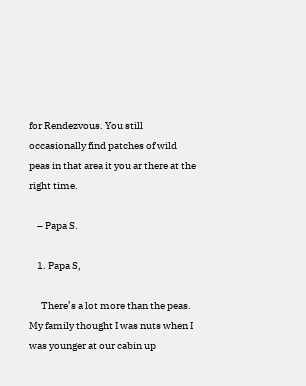for Rendezvous. You still occasionally find patches of wild peas in that area it you ar there at the right time.

    – Papa S.

    1. Papa S,

      There’s a lot more than the peas. My family thought I was nuts when I was younger at our cabin up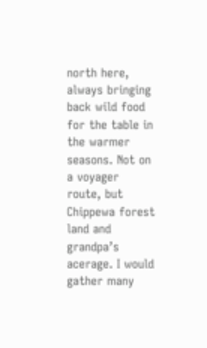north here, always bringing back wild food for the table in the warmer seasons. Not on a voyager route, but Chippewa forest land and grandpa’s acerage. I would gather many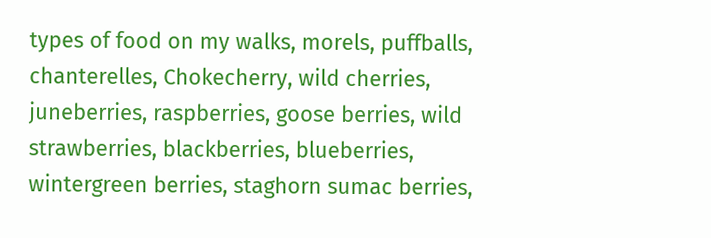types of food on my walks, morels, puffballs, chanterelles, Chokecherry, wild cherries, juneberries, raspberries, goose berries, wild strawberries, blackberries, blueberries, wintergreen berries, staghorn sumac berries,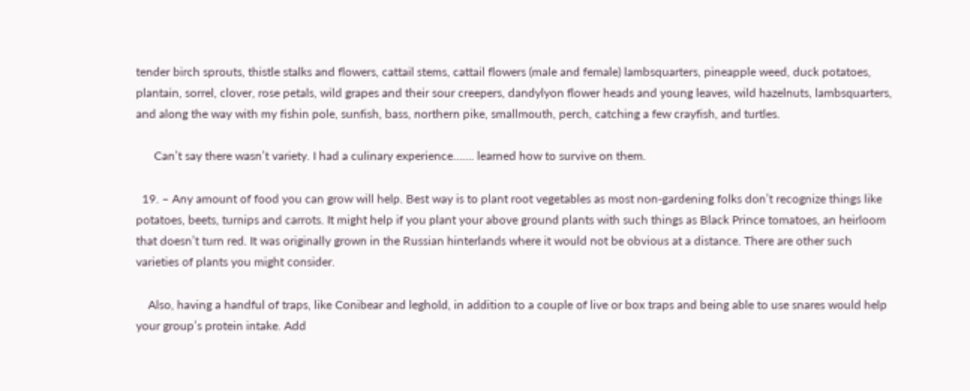tender birch sprouts, thistle stalks and flowers, cattail stems, cattail flowers (male and female) lambsquarters, pineapple weed, duck potatoes, plantain, sorrel, clover, rose petals, wild grapes and their sour creepers, dandylyon flower heads and young leaves, wild hazelnuts, lambsquarters, and along the way with my fishin pole, sunfish, bass, northern pike, smallmouth, perch, catching a few crayfish, and turtles.

      Can’t say there wasn’t variety. I had a culinary experience……. learned how to survive on them.

  19. – Any amount of food you can grow will help. Best way is to plant root vegetables as most non-gardening folks don’t recognize things like potatoes, beets, turnips and carrots. It might help if you plant your above ground plants with such things as Black Prince tomatoes, an heirloom that doesn’t turn red. It was originally grown in the Russian hinterlands where it would not be obvious at a distance. There are other such varieties of plants you might consider.

    Also, having a handful of traps, like Conibear and leghold, in addition to a couple of live or box traps and being able to use snares would help your group’s protein intake. Add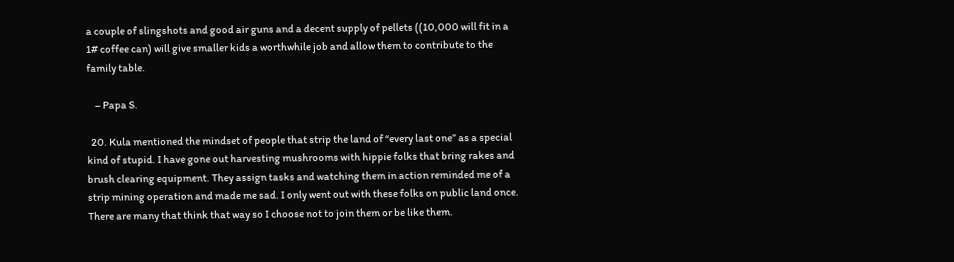a couple of slingshots and good air guns and a decent supply of pellets ((10,000 will fit in a 1# coffee can) will give smaller kids a worthwhile job and allow them to contribute to the family table.

    – Papa S.

  20. Kula mentioned the mindset of people that strip the land of “every last one” as a special kind of stupid. I have gone out harvesting mushrooms with hippie folks that bring rakes and brush clearing equipment. They assign tasks and watching them in action reminded me of a strip mining operation and made me sad. I only went out with these folks on public land once. There are many that think that way so I choose not to join them or be like them.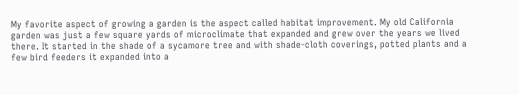My favorite aspect of growing a garden is the aspect called habitat improvement. My old California garden was just a few square yards of microclimate that expanded and grew over the years we lived there. It started in the shade of a sycamore tree and with shade-cloth coverings, potted plants and a few bird feeders it expanded into a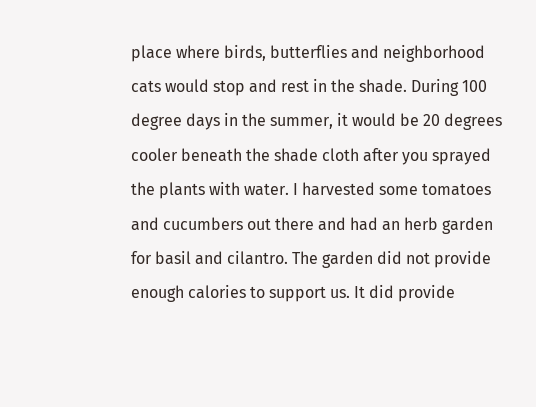place where birds, butterflies and neighborhood cats would stop and rest in the shade. During 100 degree days in the summer, it would be 20 degrees cooler beneath the shade cloth after you sprayed the plants with water. I harvested some tomatoes and cucumbers out there and had an herb garden for basil and cilantro. The garden did not provide enough calories to support us. It did provide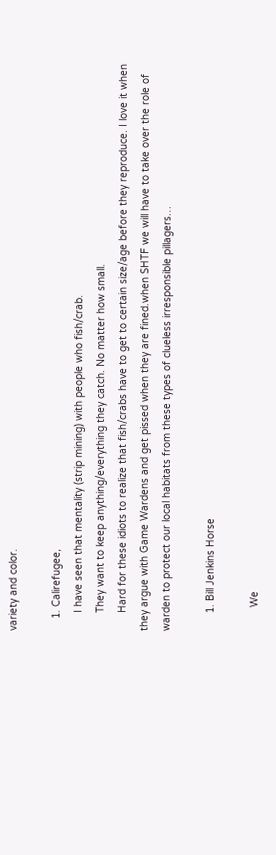variety and color.

    1. Calirefugee,
      I have seen that mentality (strip mining) with people who fish/crab.
      They want to keep anything/everything they catch. No matter how small.
      Hard for these idiots to realize that fish/crabs have to get to certain size/age before they reproduce. I love it when they argue with Game Wardens and get pissed when they are fined.when SHTF we will have to take over the role of warden to protect our local habitats from these types of clueless irresponsible pillagers…

      1. Bill Jenkins Horse

        We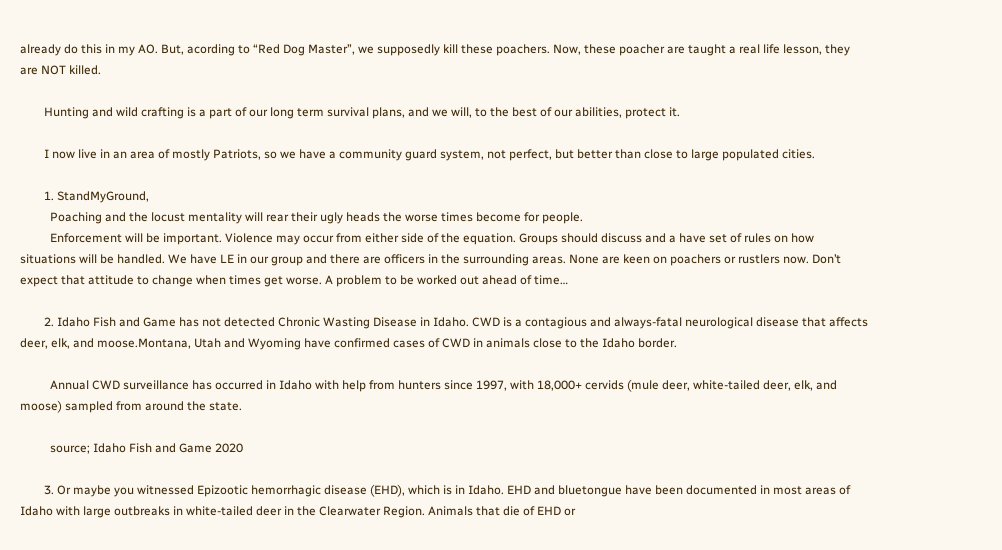already do this in my AO. But, acording to “Red Dog Master”, we supposedly kill these poachers. Now, these poacher are taught a real life lesson, they are NOT killed.

        Hunting and wild crafting is a part of our long term survival plans, and we will, to the best of our abilities, protect it.

        I now live in an area of mostly Patriots, so we have a community guard system, not perfect, but better than close to large populated cities.

        1. StandMyGround,
          Poaching and the locust mentality will rear their ugly heads the worse times become for people.
          Enforcement will be important. Violence may occur from either side of the equation. Groups should discuss and a have set of rules on how situations will be handled. We have LE in our group and there are officers in the surrounding areas. None are keen on poachers or rustlers now. Don’t expect that attitude to change when times get worse. A problem to be worked out ahead of time…

        2. Idaho Fish and Game has not detected Chronic Wasting Disease in Idaho. CWD is a contagious and always-fatal neurological disease that affects deer, elk, and moose.Montana, Utah and Wyoming have confirmed cases of CWD in animals close to the Idaho border.

          Annual CWD surveillance has occurred in Idaho with help from hunters since 1997, with 18,000+ cervids (mule deer, white-tailed deer, elk, and moose) sampled from around the state.

          source; Idaho Fish and Game 2020

        3. Or maybe you witnessed Epizootic hemorrhagic disease (EHD), which is in Idaho. EHD and bluetongue have been documented in most areas of Idaho with large outbreaks in white-tailed deer in the Clearwater Region. Animals that die of EHD or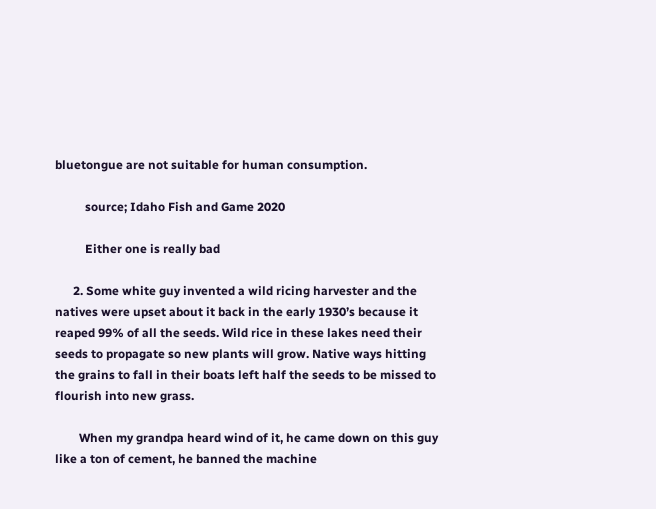bluetongue are not suitable for human consumption.

          source; Idaho Fish and Game 2020

          Either one is really bad

      2. Some white guy invented a wild ricing harvester and the natives were upset about it back in the early 1930’s because it reaped 99% of all the seeds. Wild rice in these lakes need their seeds to propagate so new plants will grow. Native ways hitting the grains to fall in their boats left half the seeds to be missed to flourish into new grass.

        When my grandpa heard wind of it, he came down on this guy like a ton of cement, he banned the machine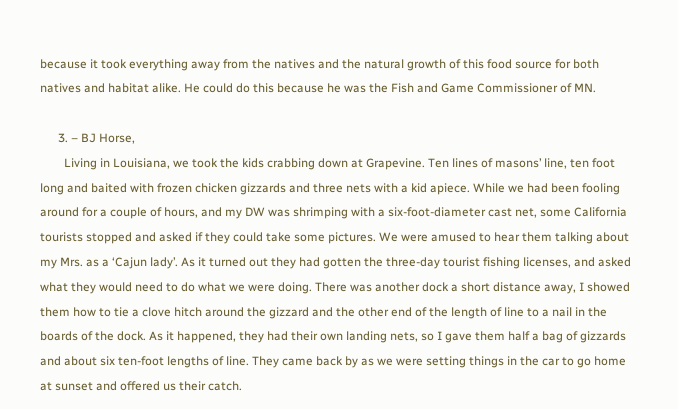because it took everything away from the natives and the natural growth of this food source for both natives and habitat alike. He could do this because he was the Fish and Game Commissioner of MN.

      3. – BJ Horse,
        Living in Louisiana, we took the kids crabbing down at Grapevine. Ten lines of masons’ line, ten foot long and baited with frozen chicken gizzards and three nets with a kid apiece. While we had been fooling around for a couple of hours, and my DW was shrimping with a six-foot-diameter cast net, some California tourists stopped and asked if they could take some pictures. We were amused to hear them talking about my Mrs. as a ‘Cajun lady’. As it turned out they had gotten the three-day tourist fishing licenses, and asked what they would need to do what we were doing. There was another dock a short distance away, I showed them how to tie a clove hitch around the gizzard and the other end of the length of line to a nail in the boards of the dock. As it happened, they had their own landing nets, so I gave them half a bag of gizzards and about six ten-foot lengths of line. They came back by as we were setting things in the car to go home at sunset and offered us their catch.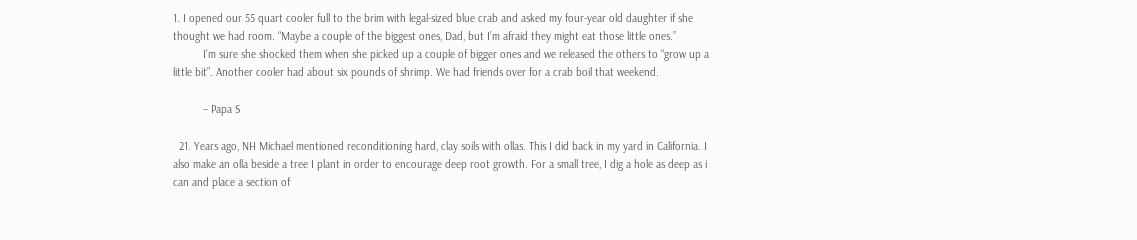1. I opened our 55 quart cooler full to the brim with legal-sized blue crab and asked my four-year old daughter if she thought we had room. “Maybe a couple of the biggest ones, Dad, but I’m afraid they might eat those little ones.”
          I’m sure she shocked them when she picked up a couple of bigger ones and we released the others to “grow up a little bit”. Another cooler had about six pounds of shrimp. We had friends over for a crab boil that weekend.

          – Papa S

  21. Years ago, NH Michael mentioned reconditioning hard, clay soils with ollas. This I did back in my yard in California. I also make an olla beside a tree I plant in order to encourage deep root growth. For a small tree, I dig a hole as deep as i can and place a section of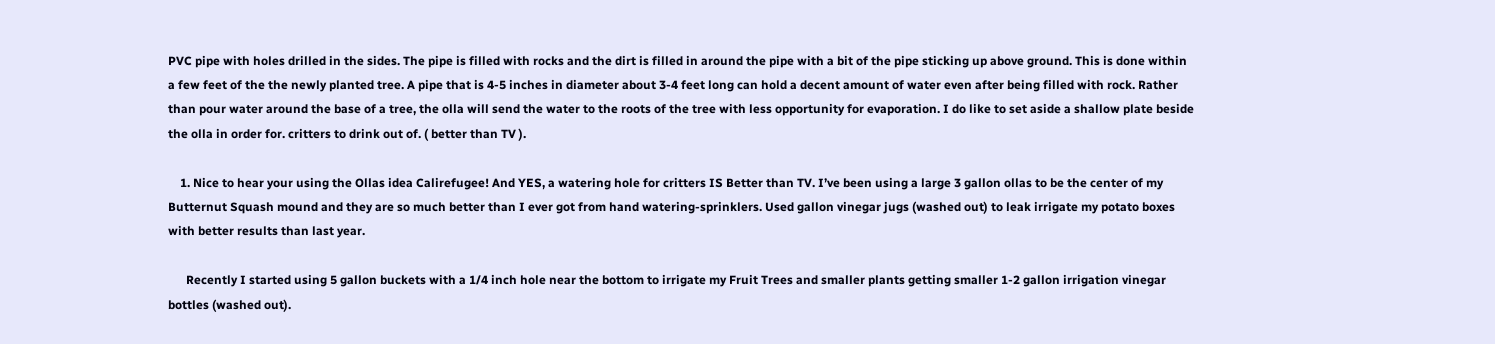PVC pipe with holes drilled in the sides. The pipe is filled with rocks and the dirt is filled in around the pipe with a bit of the pipe sticking up above ground. This is done within a few feet of the the newly planted tree. A pipe that is 4-5 inches in diameter about 3-4 feet long can hold a decent amount of water even after being filled with rock. Rather than pour water around the base of a tree, the olla will send the water to the roots of the tree with less opportunity for evaporation. I do like to set aside a shallow plate beside the olla in order for. critters to drink out of. ( better than TV ).

    1. Nice to hear your using the Ollas idea Calirefugee! And YES, a watering hole for critters IS Better than TV. I’ve been using a large 3 gallon ollas to be the center of my Butternut Squash mound and they are so much better than I ever got from hand watering-sprinklers. Used gallon vinegar jugs (washed out) to leak irrigate my potato boxes with better results than last year.

      Recently I started using 5 gallon buckets with a 1/4 inch hole near the bottom to irrigate my Fruit Trees and smaller plants getting smaller 1-2 gallon irrigation vinegar bottles (washed out).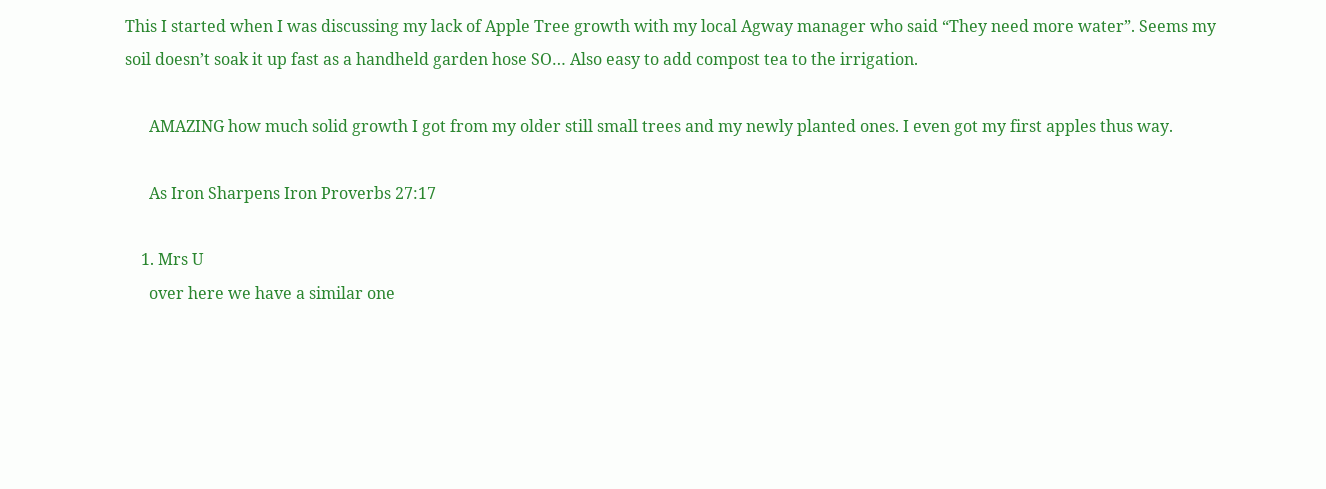This I started when I was discussing my lack of Apple Tree growth with my local Agway manager who said “They need more water”. Seems my soil doesn’t soak it up fast as a handheld garden hose SO… Also easy to add compost tea to the irrigation.

      AMAZING how much solid growth I got from my older still small trees and my newly planted ones. I even got my first apples thus way.

      As Iron Sharpens Iron Proverbs 27:17

    1. Mrs U
      over here we have a similar one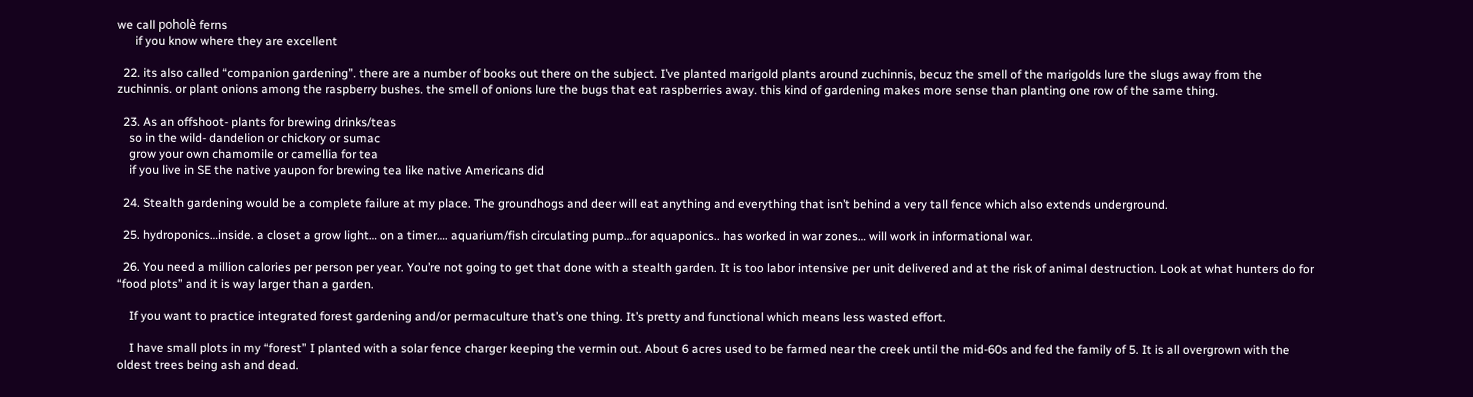we call poholè ferns
      if you know where they are excellent

  22. its also called “companion gardening”. there are a number of books out there on the subject. I’ve planted marigold plants around zuchinnis, becuz the smell of the marigolds lure the slugs away from the zuchinnis. or plant onions among the raspberry bushes. the smell of onions lure the bugs that eat raspberries away. this kind of gardening makes more sense than planting one row of the same thing.

  23. As an offshoot- plants for brewing drinks/teas
    so in the wild- dandelion or chickory or sumac
    grow your own chamomile or camellia for tea
    if you live in SE the native yaupon for brewing tea like native Americans did

  24. Stealth gardening would be a complete failure at my place. The groundhogs and deer will eat anything and everything that isn’t behind a very tall fence which also extends underground.

  25. hydroponics…inside. a closet a grow light… on a timer…. aquarium/fish circulating pump…for aquaponics.. has worked in war zones… will work in informational war.

  26. You need a million calories per person per year. You’re not going to get that done with a stealth garden. It is too labor intensive per unit delivered and at the risk of animal destruction. Look at what hunters do for “food plots” and it is way larger than a garden.

    If you want to practice integrated forest gardening and/or permaculture that’s one thing. It’s pretty and functional which means less wasted effort.

    I have small plots in my “forest” I planted with a solar fence charger keeping the vermin out. About 6 acres used to be farmed near the creek until the mid-60s and fed the family of 5. It is all overgrown with the oldest trees being ash and dead.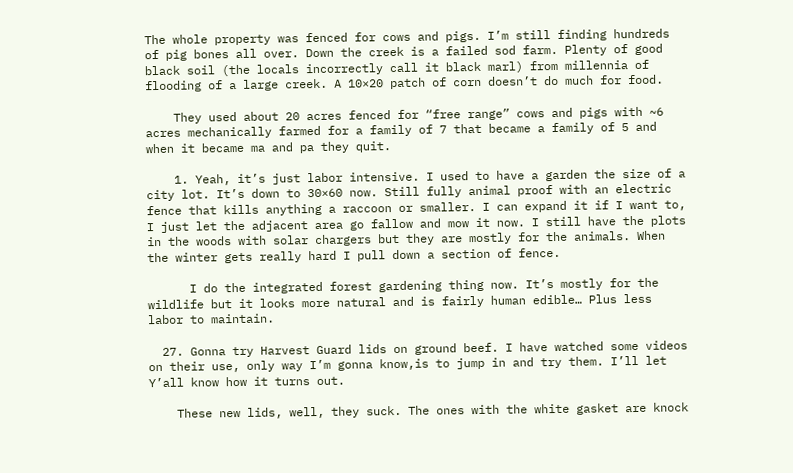The whole property was fenced for cows and pigs. I’m still finding hundreds of pig bones all over. Down the creek is a failed sod farm. Plenty of good black soil (the locals incorrectly call it black marl) from millennia of flooding of a large creek. A 10×20 patch of corn doesn’t do much for food.

    They used about 20 acres fenced for “free range” cows and pigs with ~6 acres mechanically farmed for a family of 7 that became a family of 5 and when it became ma and pa they quit.

    1. Yeah, it’s just labor intensive. I used to have a garden the size of a city lot. It’s down to 30×60 now. Still fully animal proof with an electric fence that kills anything a raccoon or smaller. I can expand it if I want to, I just let the adjacent area go fallow and mow it now. I still have the plots in the woods with solar chargers but they are mostly for the animals. When the winter gets really hard I pull down a section of fence.

      I do the integrated forest gardening thing now. It’s mostly for the wildlife but it looks more natural and is fairly human edible… Plus less labor to maintain.

  27. Gonna try Harvest Guard lids on ground beef. I have watched some videos on their use, only way I’m gonna know,is to jump in and try them. I’ll let Y’all know how it turns out.

    These new lids, well, they suck. The ones with the white gasket are knock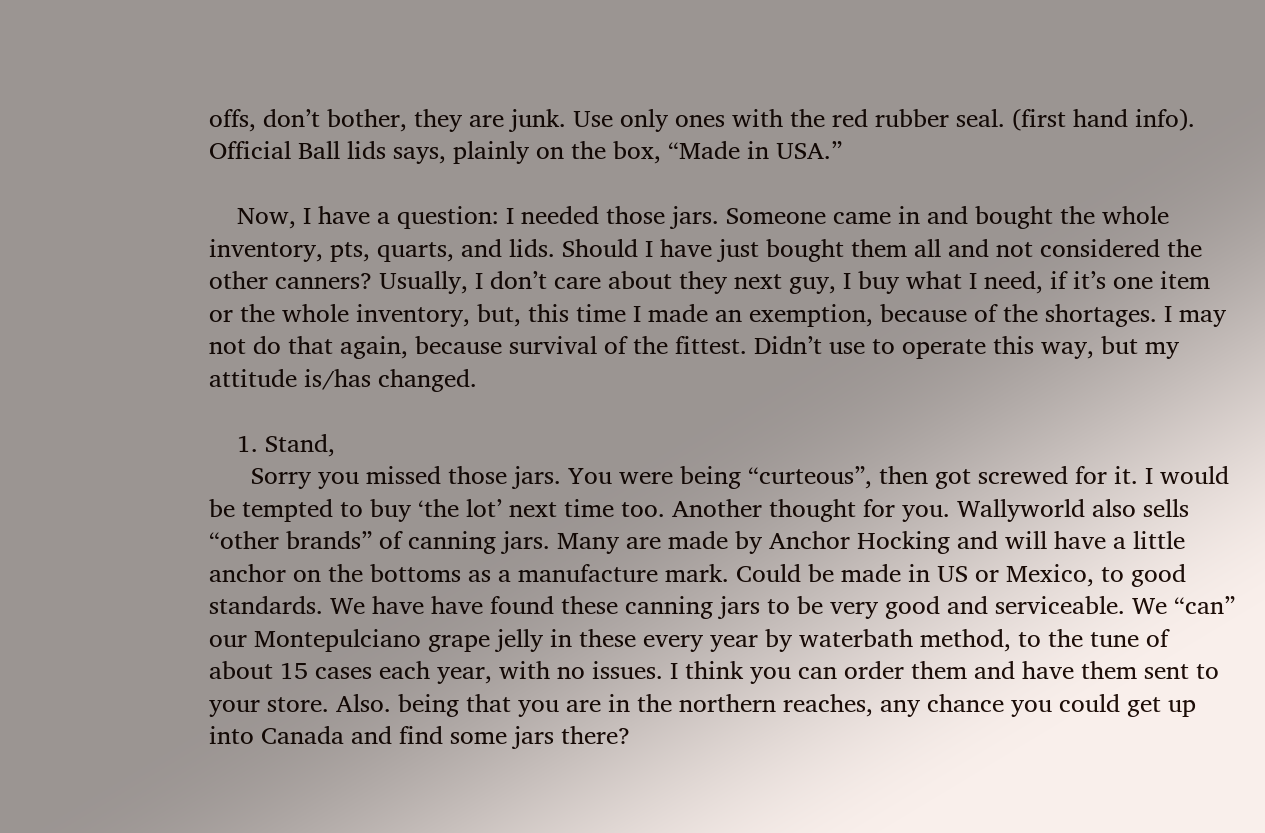offs, don’t bother, they are junk. Use only ones with the red rubber seal. (first hand info). Official Ball lids says, plainly on the box, “Made in USA.”

    Now, I have a question: I needed those jars. Someone came in and bought the whole inventory, pts, quarts, and lids. Should I have just bought them all and not considered the other canners? Usually, I don’t care about they next guy, I buy what I need, if it’s one item or the whole inventory, but, this time I made an exemption, because of the shortages. I may not do that again, because survival of the fittest. Didn’t use to operate this way, but my attitude is/has changed.

    1. Stand,
      Sorry you missed those jars. You were being “curteous”, then got screwed for it. I would be tempted to buy ‘the lot’ next time too. Another thought for you. Wallyworld also sells “other brands” of canning jars. Many are made by Anchor Hocking and will have a little anchor on the bottoms as a manufacture mark. Could be made in US or Mexico, to good standards. We have have found these canning jars to be very good and serviceable. We “can” our Montepulciano grape jelly in these every year by waterbath method, to the tune of about 15 cases each year, with no issues. I think you can order them and have them sent to your store. Also. being that you are in the northern reaches, any chance you could get up into Canada and find some jars there?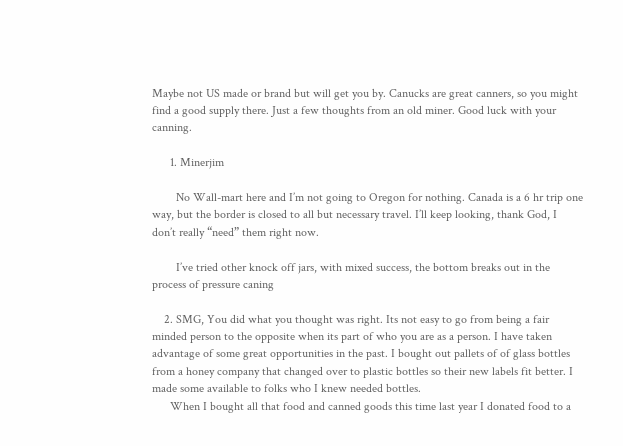Maybe not US made or brand but will get you by. Canucks are great canners, so you might find a good supply there. Just a few thoughts from an old miner. Good luck with your canning.

      1. Minerjim

        No Wall-mart here and I’m not going to Oregon for nothing. Canada is a 6 hr trip one way, but the border is closed to all but necessary travel. I’ll keep looking, thank God, I don’t really “need” them right now.

        I’ve tried other knock off jars, with mixed success, the bottom breaks out in the process of pressure caning

    2. SMG, You did what you thought was right. Its not easy to go from being a fair minded person to the opposite when its part of who you are as a person. I have taken advantage of some great opportunities in the past. I bought out pallets of of glass bottles from a honey company that changed over to plastic bottles so their new labels fit better. I made some available to folks who I knew needed bottles.
      When I bought all that food and canned goods this time last year I donated food to a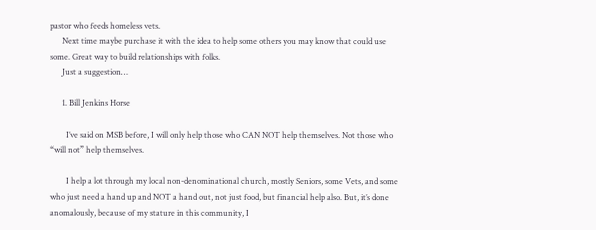pastor who feeds homeless vets.
      Next time maybe purchase it with the idea to help some others you may know that could use some. Great way to build relationships with folks.
      Just a suggestion…

      1. Bill Jenkins Horse

        I’ve said on MSB before, I will only help those who CAN NOT help themselves. Not those who “will not” help themselves.

        I help a lot through my local non-denominational church, mostly Seniors, some Vets, and some who just need a hand up and NOT a hand out, not just food, but financial help also. But, it’s done anomalously, because of my stature in this community, I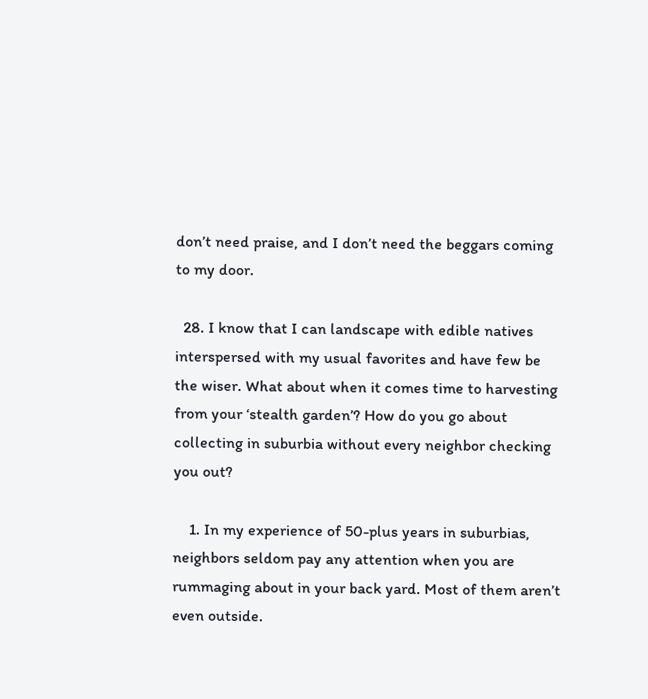don’t need praise, and I don’t need the beggars coming to my door.

  28. I know that I can landscape with edible natives interspersed with my usual favorites and have few be the wiser. What about when it comes time to harvesting from your ‘stealth garden’? How do you go about collecting in suburbia without every neighbor checking you out?

    1. In my experience of 50-plus years in suburbias, neighbors seldom pay any attention when you are rummaging about in your back yard. Most of them aren’t even outside.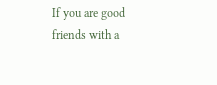If you are good friends with a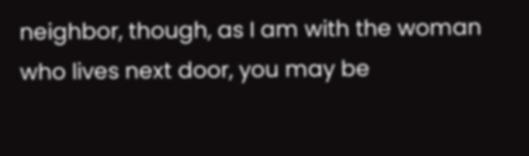neighbor, though, as I am with the woman who lives next door, you may be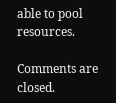able to pool resources.

Comments are closed.